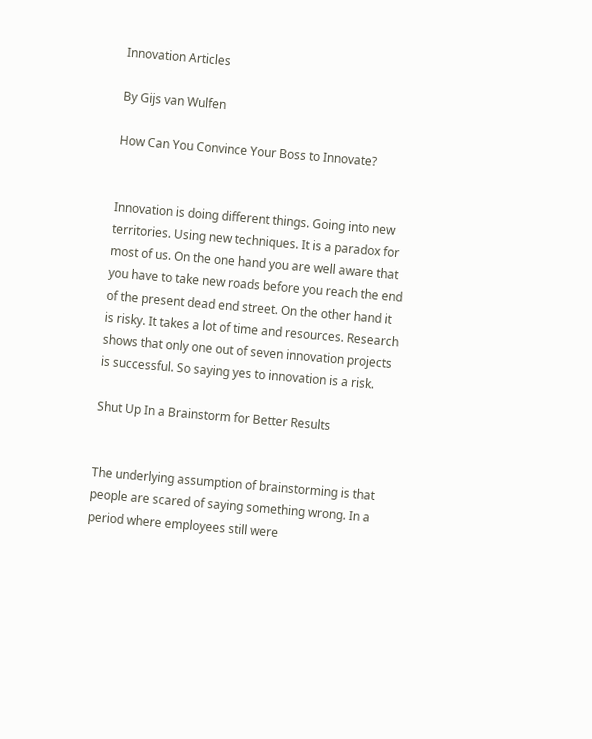Innovation Articles

By Gijs van Wulfen

How Can You Convince Your Boss to Innovate?


Innovation is doing different things. Going into new territories. Using new techniques. It is a paradox for most of us. On the one hand you are well aware that you have to take new roads before you reach the end of the present dead end street. On the other hand it is risky. It takes a lot of time and resources. Research shows that only one out of seven innovation projects is successful. So saying yes to innovation is a risk.

Shut Up In a Brainstorm for Better Results


The underlying assumption of brainstorming is that people are scared of saying something wrong. In a period where employees still were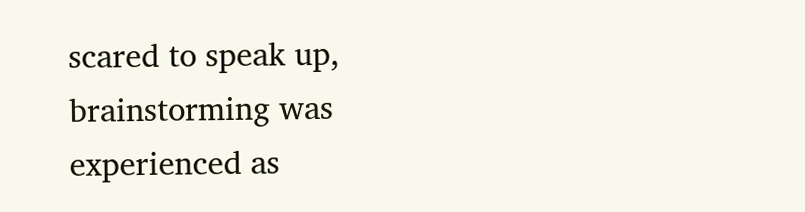scared to speak up, brainstorming was experienced as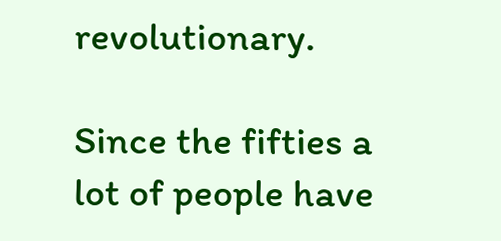revolutionary.

Since the fifties a lot of people have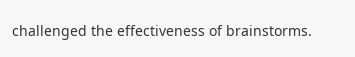challenged the effectiveness of brainstorms.